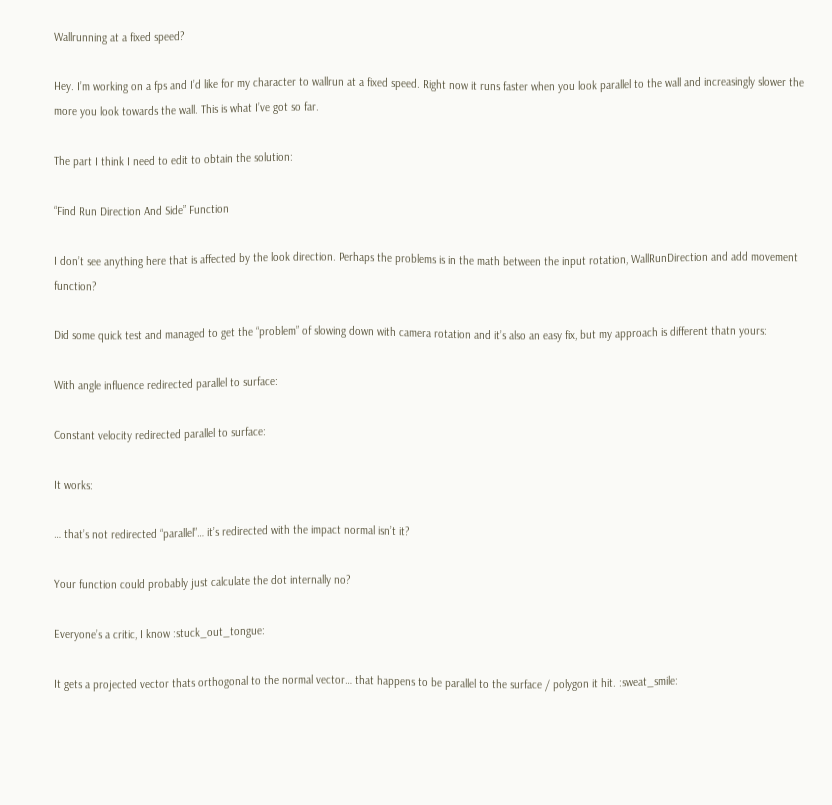Wallrunning at a fixed speed?

Hey. I’m working on a fps and I’d like for my character to wallrun at a fixed speed. Right now it runs faster when you look parallel to the wall and increasingly slower the more you look towards the wall. This is what I’ve got so far.

The part I think I need to edit to obtain the solution:

“Find Run Direction And Side” Function

I don’t see anything here that is affected by the look direction. Perhaps the problems is in the math between the input rotation, WallRunDirection and add movement function?

Did some quick test and managed to get the “problem” of slowing down with camera rotation and it’s also an easy fix, but my approach is different thatn yours:

With angle influence redirected parallel to surface:

Constant velocity redirected parallel to surface:

It works:

… that’s not redirected “parallel”… it’s redirected with the impact normal isn’t it?

Your function could probably just calculate the dot internally no?

Everyone’s a critic, I know :stuck_out_tongue:

It gets a projected vector thats orthogonal to the normal vector… that happens to be parallel to the surface / polygon it hit. :sweat_smile: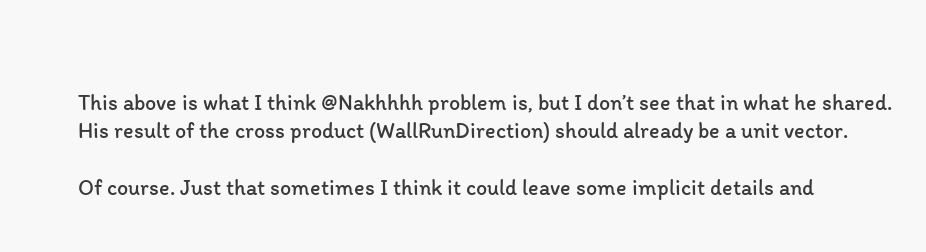This above is what I think @Nakhhhh problem is, but I don’t see that in what he shared. His result of the cross product (WallRunDirection) should already be a unit vector.

Of course. Just that sometimes I think it could leave some implicit details and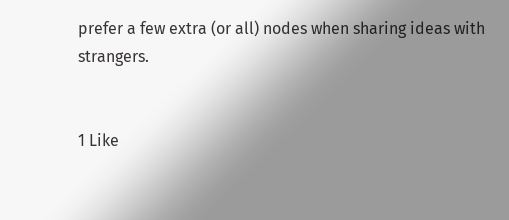prefer a few extra (or all) nodes when sharing ideas with strangers.


1 Like